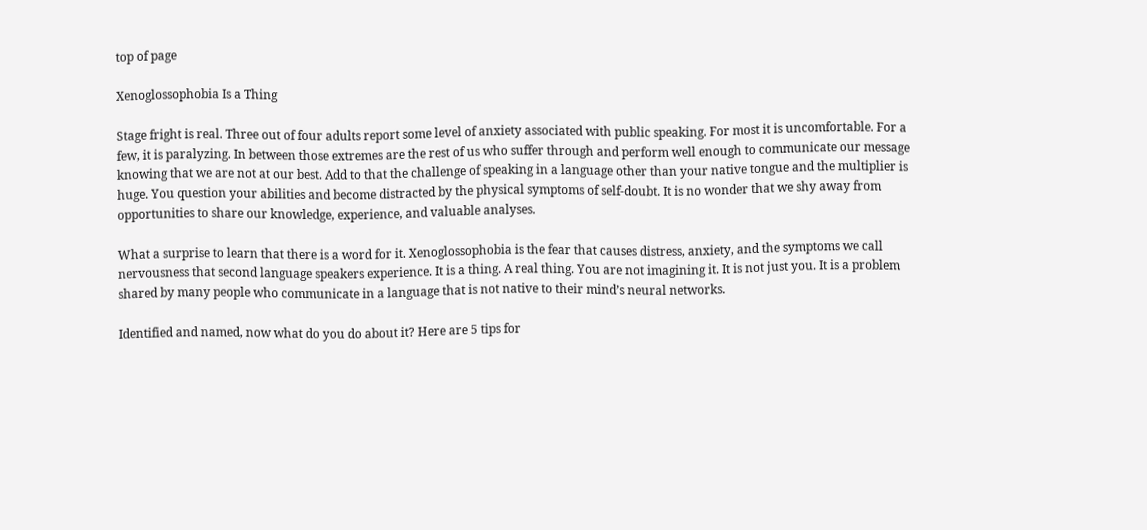top of page

Xenoglossophobia Is a Thing

Stage fright is real. Three out of four adults report some level of anxiety associated with public speaking. For most it is uncomfortable. For a few, it is paralyzing. In between those extremes are the rest of us who suffer through and perform well enough to communicate our message knowing that we are not at our best. Add to that the challenge of speaking in a language other than your native tongue and the multiplier is huge. You question your abilities and become distracted by the physical symptoms of self-doubt. It is no wonder that we shy away from opportunities to share our knowledge, experience, and valuable analyses.

What a surprise to learn that there is a word for it. Xenoglossophobia is the fear that causes distress, anxiety, and the symptoms we call nervousness that second language speakers experience. It is a thing. A real thing. You are not imagining it. It is not just you. It is a problem shared by many people who communicate in a language that is not native to their mind’s neural networks.

Identified and named, now what do you do about it? Here are 5 tips for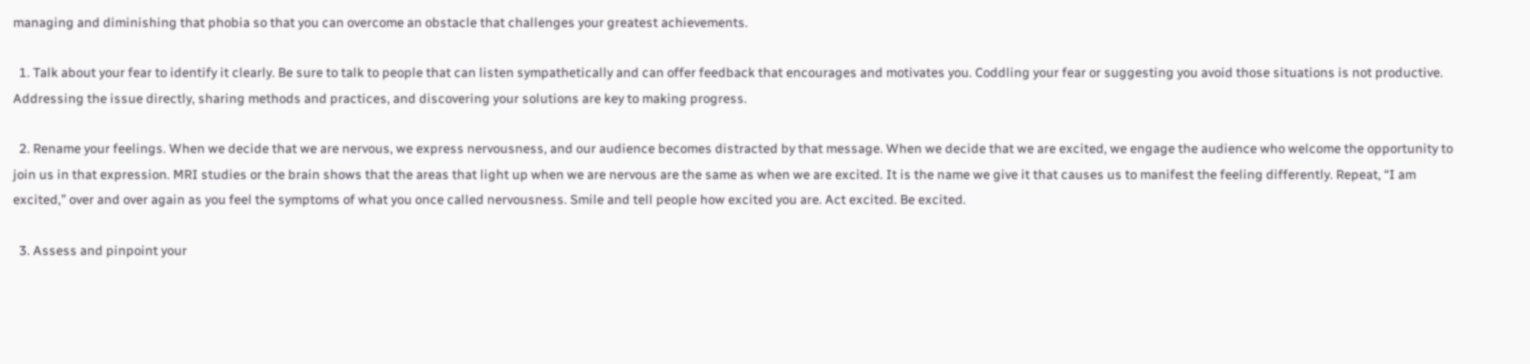managing and diminishing that phobia so that you can overcome an obstacle that challenges your greatest achievements.

  1. Talk about your fear to identify it clearly. Be sure to talk to people that can listen sympathetically and can offer feedback that encourages and motivates you. Coddling your fear or suggesting you avoid those situations is not productive. Addressing the issue directly, sharing methods and practices, and discovering your solutions are key to making progress.

  2. Rename your feelings. When we decide that we are nervous, we express nervousness, and our audience becomes distracted by that message. When we decide that we are excited, we engage the audience who welcome the opportunity to join us in that expression. MRI studies or the brain shows that the areas that light up when we are nervous are the same as when we are excited. It is the name we give it that causes us to manifest the feeling differently. Repeat, “I am excited,” over and over again as you feel the symptoms of what you once called nervousness. Smile and tell people how excited you are. Act excited. Be excited.

  3. Assess and pinpoint your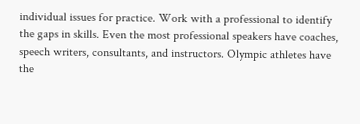individual issues for practice. Work with a professional to identify the gaps in skills. Even the most professional speakers have coaches, speech writers, consultants, and instructors. Olympic athletes have the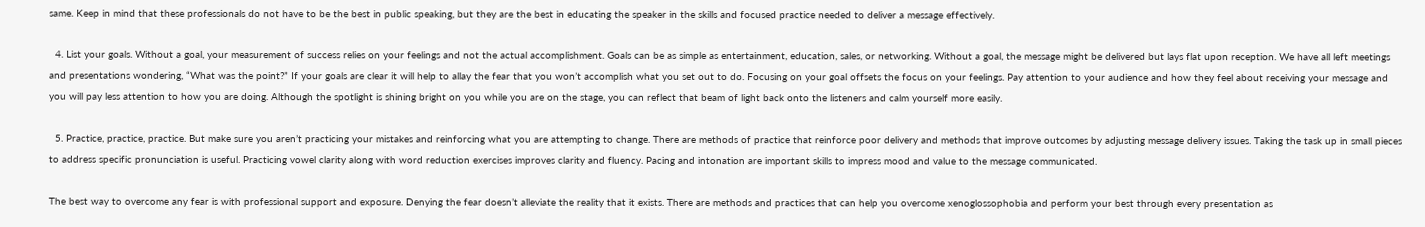same. Keep in mind that these professionals do not have to be the best in public speaking, but they are the best in educating the speaker in the skills and focused practice needed to deliver a message effectively.

  4. List your goals. Without a goal, your measurement of success relies on your feelings and not the actual accomplishment. Goals can be as simple as entertainment, education, sales, or networking. Without a goal, the message might be delivered but lays flat upon reception. We have all left meetings and presentations wondering, “What was the point?” If your goals are clear it will help to allay the fear that you won’t accomplish what you set out to do. Focusing on your goal offsets the focus on your feelings. Pay attention to your audience and how they feel about receiving your message and you will pay less attention to how you are doing. Although the spotlight is shining bright on you while you are on the stage, you can reflect that beam of light back onto the listeners and calm yourself more easily.

  5. Practice, practice, practice. But make sure you aren’t practicing your mistakes and reinforcing what you are attempting to change. There are methods of practice that reinforce poor delivery and methods that improve outcomes by adjusting message delivery issues. Taking the task up in small pieces to address specific pronunciation is useful. Practicing vowel clarity along with word reduction exercises improves clarity and fluency. Pacing and intonation are important skills to impress mood and value to the message communicated.

The best way to overcome any fear is with professional support and exposure. Denying the fear doesn’t alleviate the reality that it exists. There are methods and practices that can help you overcome xenoglossophobia and perform your best through every presentation as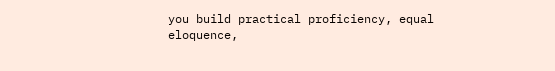you build practical proficiency, equal eloquence,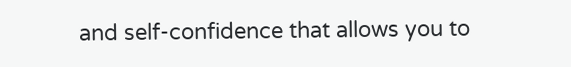and self-confidence that allows you to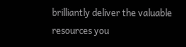brilliantly deliver the valuable resources you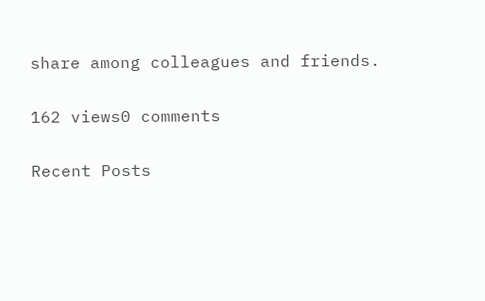share among colleagues and friends.

162 views0 comments

Recent Posts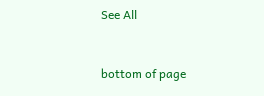See All


bottom of page